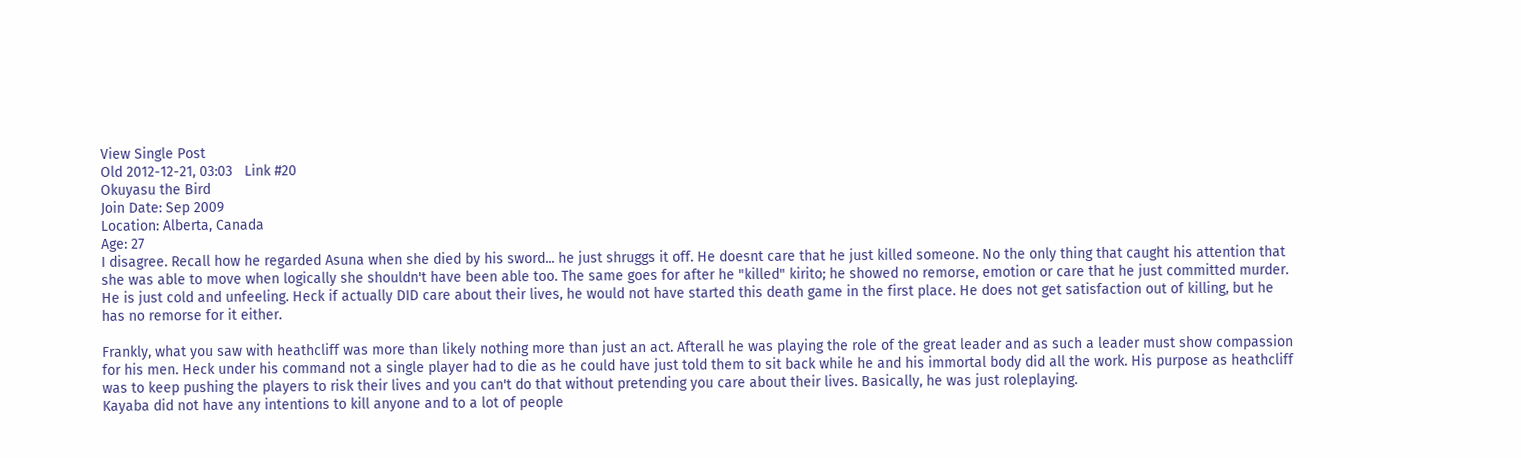View Single Post
Old 2012-12-21, 03:03   Link #20
Okuyasu the Bird
Join Date: Sep 2009
Location: Alberta, Canada
Age: 27
I disagree. Recall how he regarded Asuna when she died by his sword... he just shruggs it off. He doesnt care that he just killed someone. No the only thing that caught his attention that she was able to move when logically she shouldn't have been able too. The same goes for after he "killed" kirito; he showed no remorse, emotion or care that he just committed murder. He is just cold and unfeeling. Heck if actually DID care about their lives, he would not have started this death game in the first place. He does not get satisfaction out of killing, but he has no remorse for it either.

Frankly, what you saw with heathcliff was more than likely nothing more than just an act. Afterall he was playing the role of the great leader and as such a leader must show compassion for his men. Heck under his command not a single player had to die as he could have just told them to sit back while he and his immortal body did all the work. His purpose as heathcliff was to keep pushing the players to risk their lives and you can't do that without pretending you care about their lives. Basically, he was just roleplaying.
Kayaba did not have any intentions to kill anyone and to a lot of people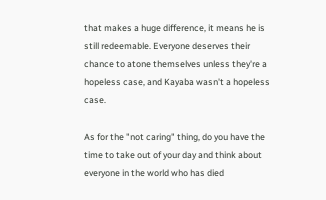that makes a huge difference, it means he is still redeemable. Everyone deserves their chance to atone themselves unless they're a hopeless case, and Kayaba wasn't a hopeless case.

As for the "not caring" thing, do you have the time to take out of your day and think about everyone in the world who has died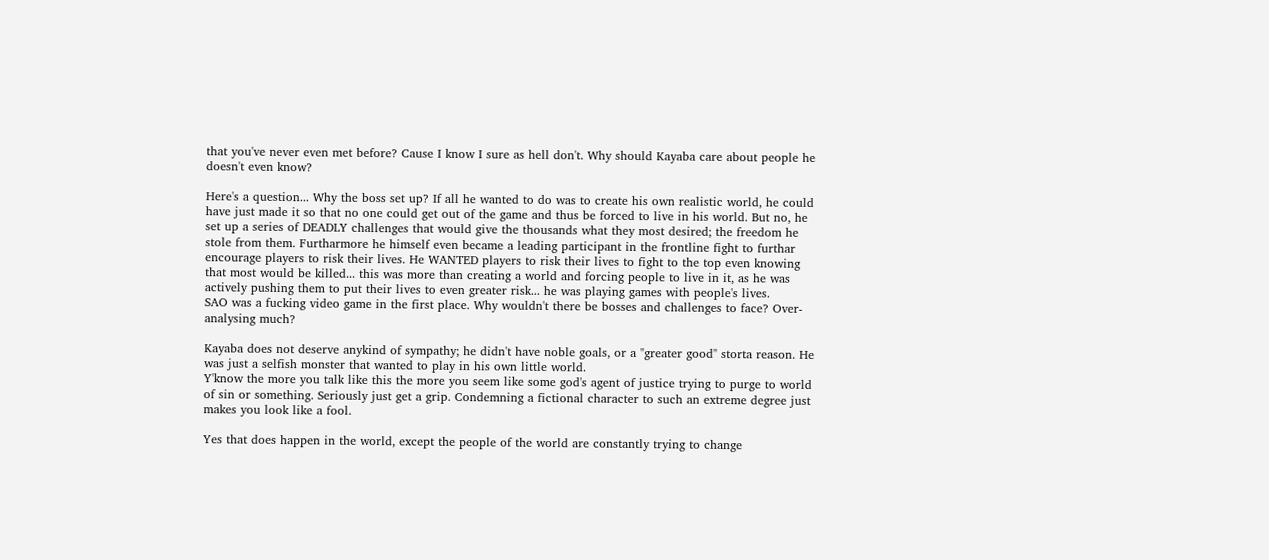that you've never even met before? Cause I know I sure as hell don't. Why should Kayaba care about people he doesn't even know?

Here's a question... Why the boss set up? If all he wanted to do was to create his own realistic world, he could have just made it so that no one could get out of the game and thus be forced to live in his world. But no, he set up a series of DEADLY challenges that would give the thousands what they most desired; the freedom he stole from them. Furtharmore he himself even became a leading participant in the frontline fight to furthar encourage players to risk their lives. He WANTED players to risk their lives to fight to the top even knowing that most would be killed... this was more than creating a world and forcing people to live in it, as he was actively pushing them to put their lives to even greater risk... he was playing games with people's lives.
SAO was a fucking video game in the first place. Why wouldn't there be bosses and challenges to face? Over-analysing much?

Kayaba does not deserve anykind of sympathy; he didn't have noble goals, or a "greater good" storta reason. He was just a selfish monster that wanted to play in his own little world.
Y'know the more you talk like this the more you seem like some god's agent of justice trying to purge to world of sin or something. Seriously just get a grip. Condemning a fictional character to such an extreme degree just makes you look like a fool.

Yes that does happen in the world, except the people of the world are constantly trying to change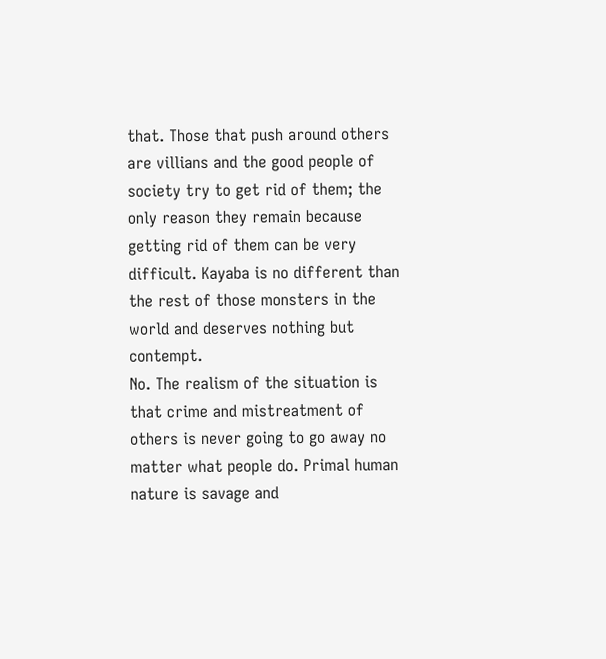that. Those that push around others are villians and the good people of society try to get rid of them; the only reason they remain because getting rid of them can be very difficult. Kayaba is no different than the rest of those monsters in the world and deserves nothing but contempt.
No. The realism of the situation is that crime and mistreatment of others is never going to go away no matter what people do. Primal human nature is savage and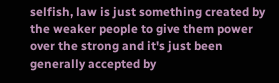selfish, law is just something created by the weaker people to give them power over the strong and it's just been generally accepted by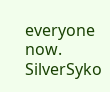everyone now.
SilverSyko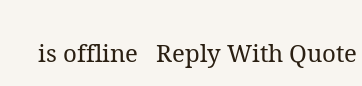is offline   Reply With Quote